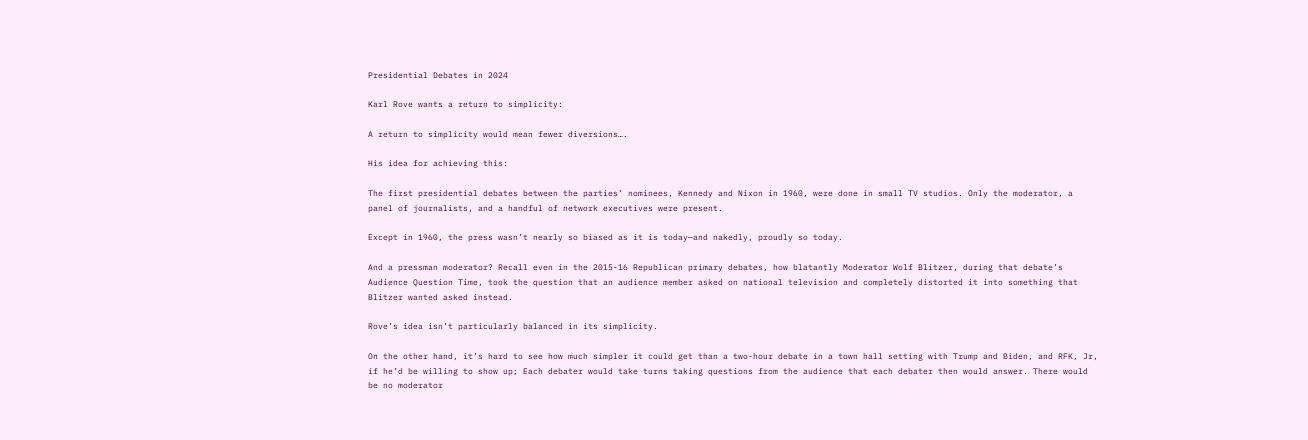Presidential Debates in 2024

Karl Rove wants a return to simplicity:

A return to simplicity would mean fewer diversions….

His idea for achieving this:

The first presidential debates between the parties’ nominees, Kennedy and Nixon in 1960, were done in small TV studios. Only the moderator, a panel of journalists, and a handful of network executives were present.

Except in 1960, the press wasn’t nearly so biased as it is today—and nakedly, proudly so today.

And a pressman moderator? Recall even in the 2015-16 Republican primary debates, how blatantly Moderator Wolf Blitzer, during that debate’s Audience Question Time, took the question that an audience member asked on national television and completely distorted it into something that Blitzer wanted asked instead.

Rove’s idea isn’t particularly balanced in its simplicity.

On the other hand, it’s hard to see how much simpler it could get than a two-hour debate in a town hall setting with Trump and Biden, and RFK, Jr, if he’d be willing to show up; Each debater would take turns taking questions from the audience that each debater then would answer. There would be no moderator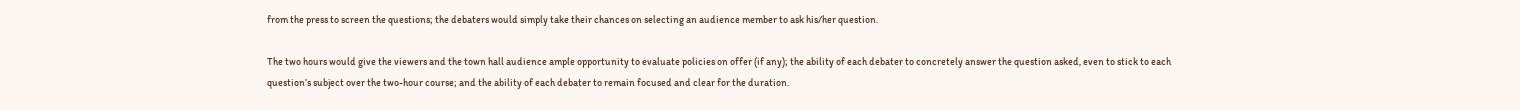from the press to screen the questions; the debaters would simply take their chances on selecting an audience member to ask his/her question.

The two hours would give the viewers and the town hall audience ample opportunity to evaluate policies on offer (if any); the ability of each debater to concretely answer the question asked, even to stick to each question’s subject over the two-hour course; and the ability of each debater to remain focused and clear for the duration.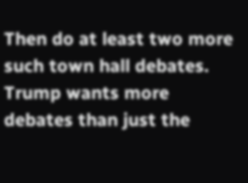Then do at least two more such town hall debates. Trump wants more debates than just the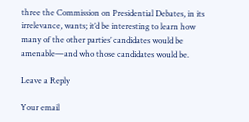three the Commission on Presidential Debates, in its irrelevance, wants; it’d be interesting to learn how many of the other parties’ candidates would be amenable—and who those candidates would be.

Leave a Reply

Your email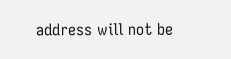address will not be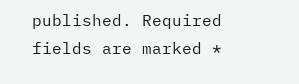published. Required fields are marked *